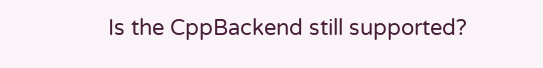Is the CppBackend still supported?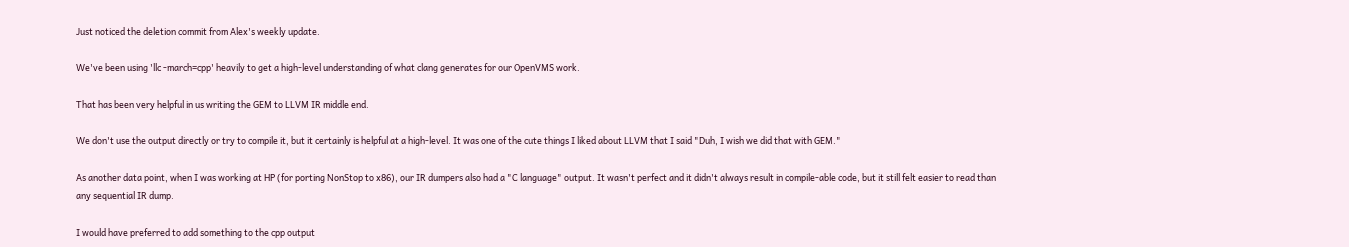Just noticed the deletion commit from Alex's weekly update.

We've been using 'llc -march=cpp' heavily to get a high-level understanding of what clang generates for our OpenVMS work.

That has been very helpful in us writing the GEM to LLVM IR middle end.

We don't use the output directly or try to compile it, but it certainly is helpful at a high-level. It was one of the cute things I liked about LLVM that I said "Duh, I wish we did that with GEM."

As another data point, when I was working at HP (for porting NonStop to x86), our IR dumpers also had a "C language" output. It wasn't perfect and it didn't always result in compile-able code, but it still felt easier to read than any sequential IR dump.

I would have preferred to add something to the cpp output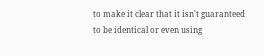to make it clear that it isn't guaranteed to be identical or even using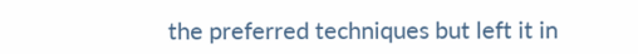the preferred techniques but left it in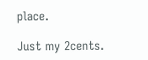place.

Just my 2cents.